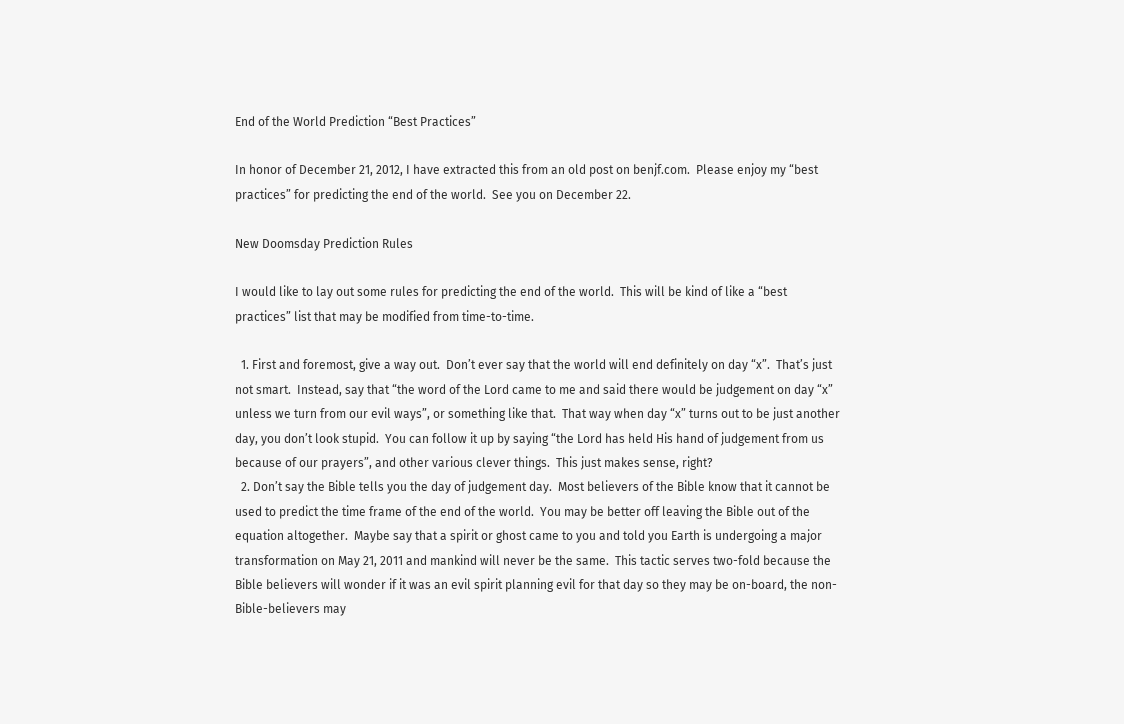End of the World Prediction “Best Practices”

In honor of December 21, 2012, I have extracted this from an old post on benjf.com.  Please enjoy my “best practices” for predicting the end of the world.  See you on December 22.

New Doomsday Prediction Rules

I would like to lay out some rules for predicting the end of the world.  This will be kind of like a “best practices” list that may be modified from time-to-time.

  1. First and foremost, give a way out.  Don’t ever say that the world will end definitely on day “x”.  That’s just not smart.  Instead, say that “the word of the Lord came to me and said there would be judgement on day “x” unless we turn from our evil ways”, or something like that.  That way when day “x” turns out to be just another day, you don’t look stupid.  You can follow it up by saying “the Lord has held His hand of judgement from us because of our prayers”, and other various clever things.  This just makes sense, right?
  2. Don’t say the Bible tells you the day of judgement day.  Most believers of the Bible know that it cannot be used to predict the time frame of the end of the world.  You may be better off leaving the Bible out of the equation altogether.  Maybe say that a spirit or ghost came to you and told you Earth is undergoing a major transformation on May 21, 2011 and mankind will never be the same.  This tactic serves two-fold because the Bible believers will wonder if it was an evil spirit planning evil for that day so they may be on-board, the non-Bible-believers may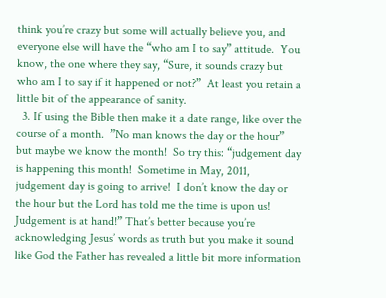think you’re crazy but some will actually believe you, and everyone else will have the “who am I to say” attitude.  You know, the one where they say, “Sure, it sounds crazy but who am I to say if it happened or not?”  At least you retain a little bit of the appearance of sanity.
  3. If using the Bible then make it a date range, like over the course of a month.  ”No man knows the day or the hour” but maybe we know the month!  So try this: “judgement day is happening this month!  Sometime in May, 2011, judgement day is going to arrive!  I don’t know the day or the hour but the Lord has told me the time is upon us!  Judgement is at hand!” That’s better because you’re acknowledging Jesus’ words as truth but you make it sound like God the Father has revealed a little bit more information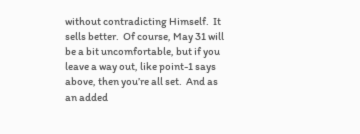without contradicting Himself.  It sells better.  Of course, May 31 will be a bit uncomfortable, but if you leave a way out, like point-1 says above, then you’re all set.  And as an added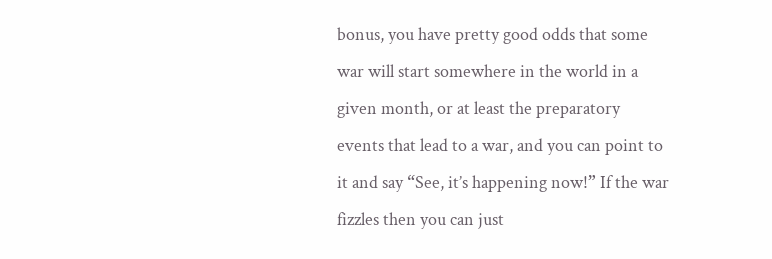bonus, you have pretty good odds that some war will start somewhere in the world in a given month, or at least the preparatory events that lead to a war, and you can point to it and say “See, it’s happening now!” If the war fizzles then you can just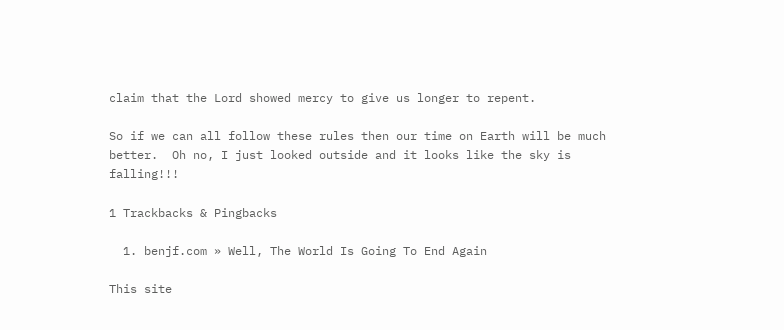claim that the Lord showed mercy to give us longer to repent.

So if we can all follow these rules then our time on Earth will be much better.  Oh no, I just looked outside and it looks like the sky is falling!!!

1 Trackbacks & Pingbacks

  1. benjf.com » Well, The World Is Going To End Again

This site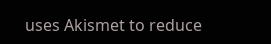uses Akismet to reduce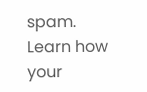spam. Learn how your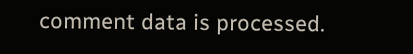comment data is processed.